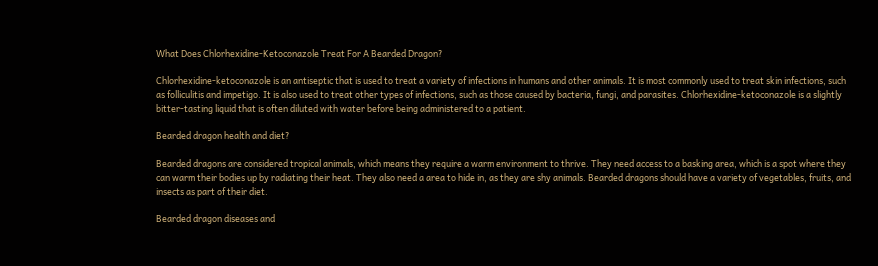What Does Chlorhexidine-Ketoconazole Treat For A Bearded Dragon?

Chlorhexidine-ketoconazole is an antiseptic that is used to treat a variety of infections in humans and other animals. It is most commonly used to treat skin infections, such as folliculitis and impetigo. It is also used to treat other types of infections, such as those caused by bacteria, fungi, and parasites. Chlorhexidine-ketoconazole is a slightly bitter-tasting liquid that is often diluted with water before being administered to a patient.

Bearded dragon health and diet?

Bearded dragons are considered tropical animals, which means they require a warm environment to thrive. They need access to a basking area, which is a spot where they can warm their bodies up by radiating their heat. They also need a area to hide in, as they are shy animals. Bearded dragons should have a variety of vegetables, fruits, and insects as part of their diet.

Bearded dragon diseases and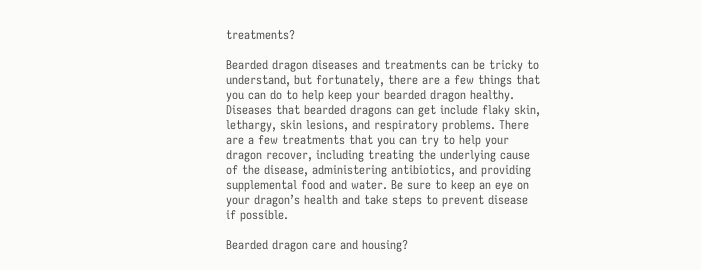treatments?

Bearded dragon diseases and treatments can be tricky to understand, but fortunately, there are a few things that you can do to help keep your bearded dragon healthy. Diseases that bearded dragons can get include flaky skin, lethargy, skin lesions, and respiratory problems. There are a few treatments that you can try to help your dragon recover, including treating the underlying cause of the disease, administering antibiotics, and providing supplemental food and water. Be sure to keep an eye on your dragon’s health and take steps to prevent disease if possible.

Bearded dragon care and housing?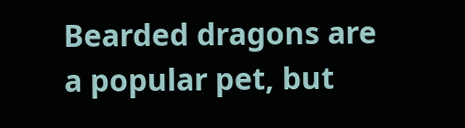Bearded dragons are a popular pet, but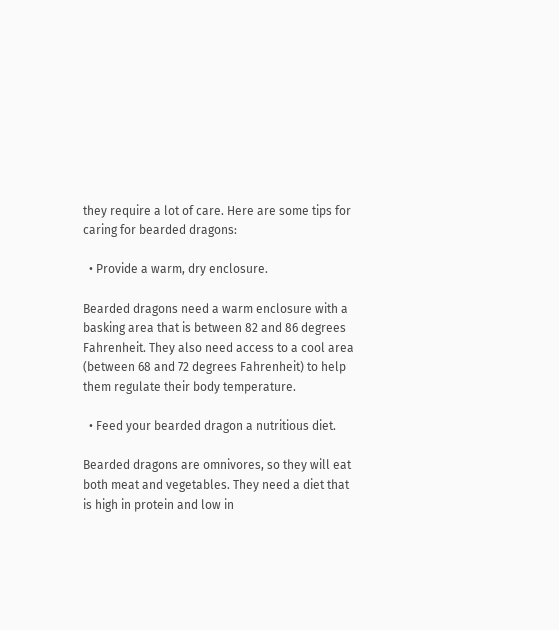they require a lot of care. Here are some tips for caring for bearded dragons:

  • Provide a warm, dry enclosure.

Bearded dragons need a warm enclosure with a basking area that is between 82 and 86 degrees Fahrenheit. They also need access to a cool area (between 68 and 72 degrees Fahrenheit) to help them regulate their body temperature.

  • Feed your bearded dragon a nutritious diet.

Bearded dragons are omnivores, so they will eat both meat and vegetables. They need a diet that is high in protein and low in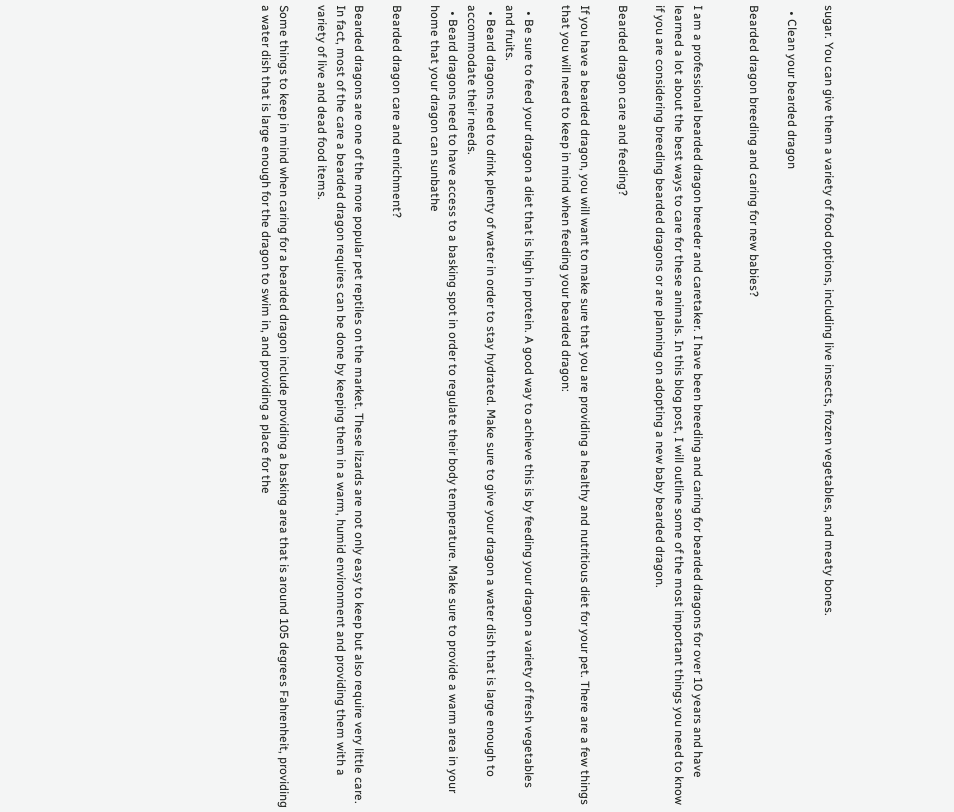sugar. You can give them a variety of food options, including live insects, frozen vegetables, and meaty bones.

  • Clean your bearded dragon

Bearded dragon breeding and caring for new babies?


I am a professional bearded dragon breeder and caretaker. I have been breeding and caring for bearded dragons for over 10 years and have learned a lot about the best ways to care for these animals. In this blog post, I will outline some of the most important things you need to know if you are considering breeding bearded dragons or are planning on adopting a new baby bearded dragon.

Bearded dragon care and feeding?

If you have a bearded dragon, you will want to make sure that you are providing a healthy and nutritious diet for your pet. There are a few things that you will need to keep in mind when feeding your bearded dragon:

  • Be sure to feed your dragon a diet that is high in protein. A good way to achieve this is by feeding your dragon a variety of fresh vegetables and fruits.
  • Beard dragons need to drink plenty of water in order to stay hydrated. Make sure to give your dragon a water dish that is large enough to accommodate their needs.
  • Beard dragons need to have access to a basking spot in order to regulate their body temperature. Make sure to provide a warm area in your home that your dragon can sunbathe

Bearded dragon care and enrichment?

Bearded dragons are one of the more popular pet reptiles on the market. These lizards are not only easy to keep but also require very little care. In fact, most of the care a bearded dragon requires can be done by keeping them in a warm, humid environment and providing them with a variety of live and dead food items.

Some things to keep in mind when caring for a bearded dragon include providing a basking area that is around 105 degrees Fahrenheit, providing a water dish that is large enough for the dragon to swim in, and providing a place for the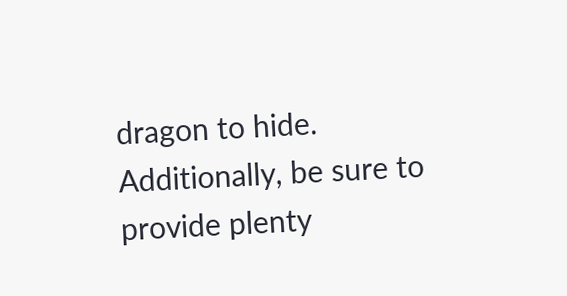dragon to hide. Additionally, be sure to provide plenty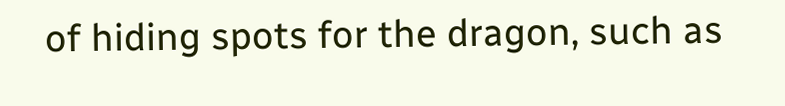of hiding spots for the dragon, such as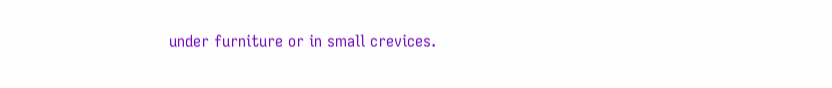under furniture or in small crevices.